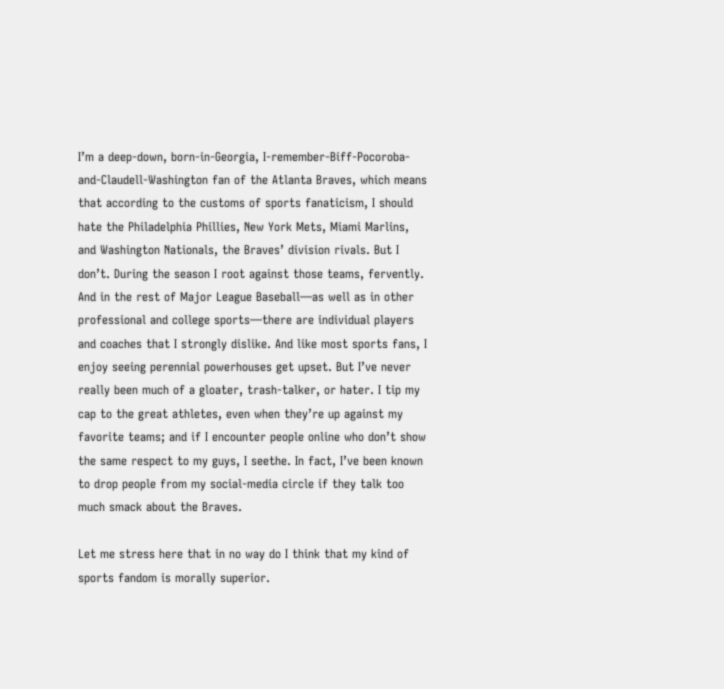I’m a deep-down, born-in-Georgia, I-remember-Biff-Pocoroba-and-Claudell-Washington fan of the Atlanta Braves, which means that according to the customs of sports fanaticism, I should hate the Philadelphia Phillies, New York Mets, Miami Marlins, and Washington Nationals, the Braves’ division rivals. But I don’t. During the season I root against those teams, fervently. And in the rest of Major League Baseball—as well as in other professional and college sports—there are individual players and coaches that I strongly dislike. And like most sports fans, I enjoy seeing perennial powerhouses get upset. But I’ve never really been much of a gloater, trash-talker, or hater. I tip my cap to the great athletes, even when they’re up against my favorite teams; and if I encounter people online who don’t show the same respect to my guys, I seethe. In fact, I’ve been known to drop people from my social-media circle if they talk too much smack about the Braves.

Let me stress here that in no way do I think that my kind of sports fandom is morally superior.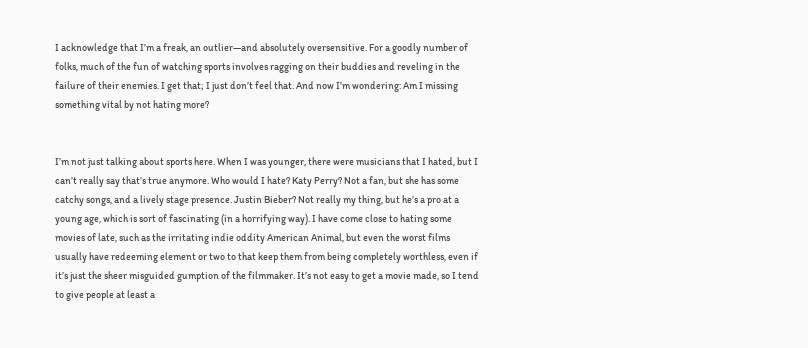I acknowledge that I’m a freak, an outlier—and absolutely oversensitive. For a goodly number of folks, much of the fun of watching sports involves ragging on their buddies and reveling in the failure of their enemies. I get that; I just don’t feel that. And now I’m wondering: Am I missing something vital by not hating more?


I’m not just talking about sports here. When I was younger, there were musicians that I hated, but I can’t really say that’s true anymore. Who would I hate? Katy Perry? Not a fan, but she has some catchy songs, and a lively stage presence. Justin Bieber? Not really my thing, but he’s a pro at a young age, which is sort of fascinating (in a horrifying way). I have come close to hating some movies of late, such as the irritating indie oddity American Animal, but even the worst films usually have redeeming element or two to that keep them from being completely worthless, even if it’s just the sheer misguided gumption of the filmmaker. It’s not easy to get a movie made, so I tend to give people at least a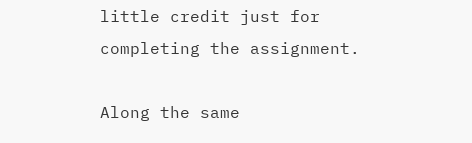little credit just for completing the assignment.

Along the same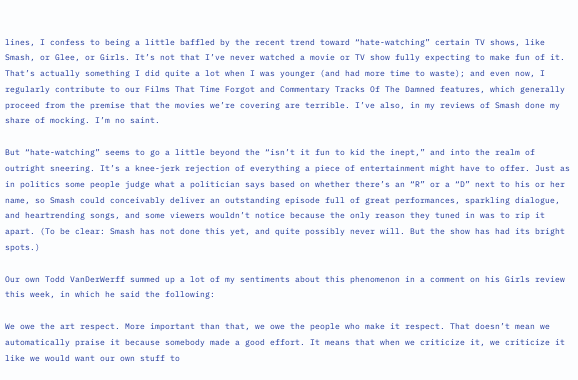lines, I confess to being a little baffled by the recent trend toward “hate-watching” certain TV shows, like Smash, or Glee, or Girls. It’s not that I’ve never watched a movie or TV show fully expecting to make fun of it. That’s actually something I did quite a lot when I was younger (and had more time to waste); and even now, I regularly contribute to our Films That Time Forgot and Commentary Tracks Of The Damned features, which generally proceed from the premise that the movies we’re covering are terrible. I’ve also, in my reviews of Smash done my share of mocking. I’m no saint.

But “hate-watching” seems to go a little beyond the “isn’t it fun to kid the inept,” and into the realm of outright sneering. It’s a knee-jerk rejection of everything a piece of entertainment might have to offer. Just as in politics some people judge what a politician says based on whether there’s an “R” or a “D” next to his or her name, so Smash could conceivably deliver an outstanding episode full of great performances, sparkling dialogue, and heartrending songs, and some viewers wouldn’t notice because the only reason they tuned in was to rip it apart. (To be clear: Smash has not done this yet, and quite possibly never will. But the show has had its bright spots.)

Our own Todd VanDerWerff summed up a lot of my sentiments about this phenomenon in a comment on his Girls review this week, in which he said the following:

We owe the art respect. More important than that, we owe the people who make it respect. That doesn’t mean we automatically praise it because somebody made a good effort. It means that when we criticize it, we criticize it like we would want our own stuff to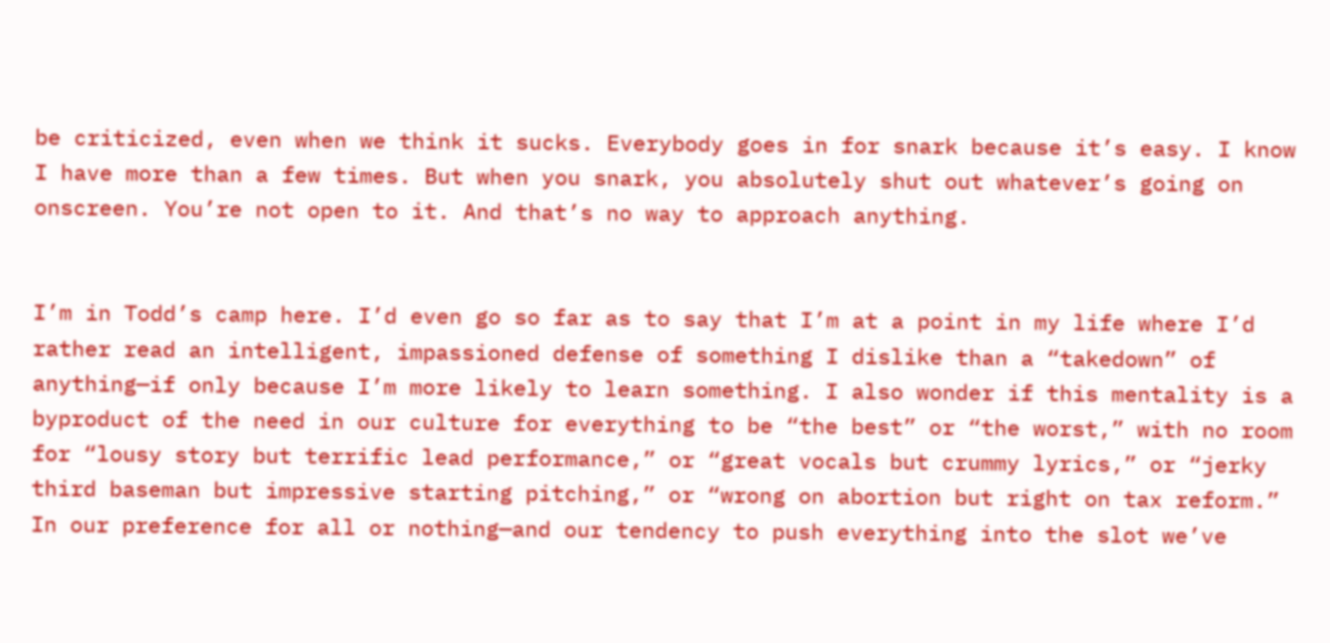be criticized, even when we think it sucks. Everybody goes in for snark because it’s easy. I know I have more than a few times. But when you snark, you absolutely shut out whatever’s going on onscreen. You’re not open to it. And that’s no way to approach anything.


I’m in Todd’s camp here. I’d even go so far as to say that I’m at a point in my life where I’d rather read an intelligent, impassioned defense of something I dislike than a “takedown” of anything—if only because I’m more likely to learn something. I also wonder if this mentality is a byproduct of the need in our culture for everything to be “the best” or “the worst,” with no room for “lousy story but terrific lead performance,” or “great vocals but crummy lyrics,” or “jerky third baseman but impressive starting pitching,” or “wrong on abortion but right on tax reform.” In our preference for all or nothing—and our tendency to push everything into the slot we’ve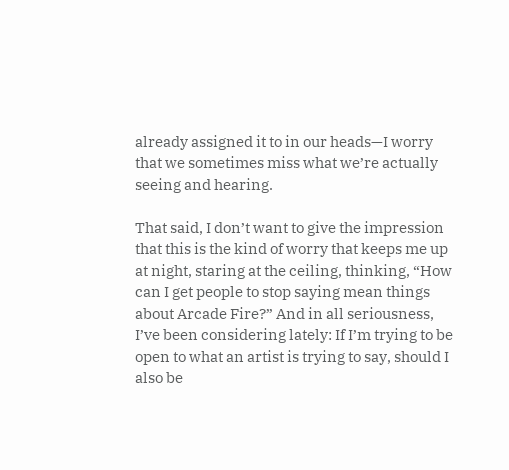already assigned it to in our heads—I worry that we sometimes miss what we’re actually seeing and hearing.

That said, I don’t want to give the impression that this is the kind of worry that keeps me up at night, staring at the ceiling, thinking, “How can I get people to stop saying mean things about Arcade Fire?” And in all seriousness, I’ve been considering lately: If I’m trying to be open to what an artist is trying to say, should I also be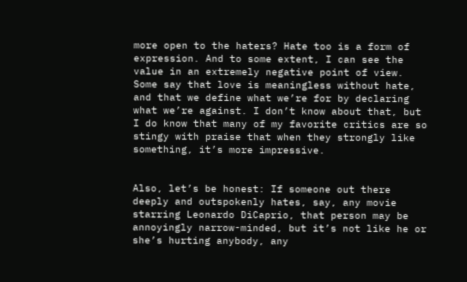more open to the haters? Hate too is a form of expression. And to some extent, I can see the value in an extremely negative point of view. Some say that love is meaningless without hate, and that we define what we’re for by declaring what we’re against. I don’t know about that, but I do know that many of my favorite critics are so stingy with praise that when they strongly like something, it’s more impressive.


Also, let’s be honest: If someone out there deeply and outspokenly hates, say, any movie starring Leonardo DiCaprio, that person may be annoyingly narrow-minded, but it’s not like he or she’s hurting anybody, any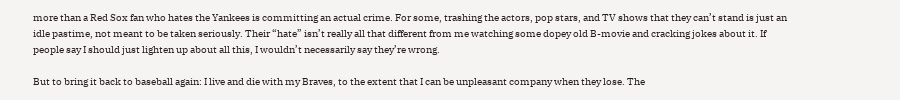more than a Red Sox fan who hates the Yankees is committing an actual crime. For some, trashing the actors, pop stars, and TV shows that they can’t stand is just an idle pastime, not meant to be taken seriously. Their “hate” isn’t really all that different from me watching some dopey old B-movie and cracking jokes about it. If people say I should just lighten up about all this, I wouldn’t necessarily say they’re wrong.

But to bring it back to baseball again: I live and die with my Braves, to the extent that I can be unpleasant company when they lose. The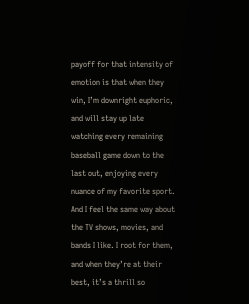payoff for that intensity of emotion is that when they win, I’m downright euphoric, and will stay up late watching every remaining baseball game down to the last out, enjoying every nuance of my favorite sport. And I feel the same way about the TV shows, movies, and bands I like. I root for them, and when they’re at their best, it’s a thrill so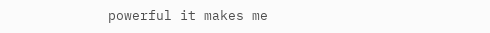powerful it makes me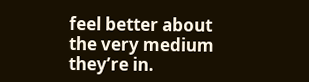feel better about the very medium they’re in.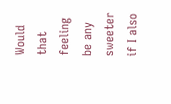Would that feeling be any sweeter if I also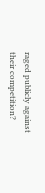raged publicly against their competition?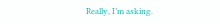Really, I’m asking.